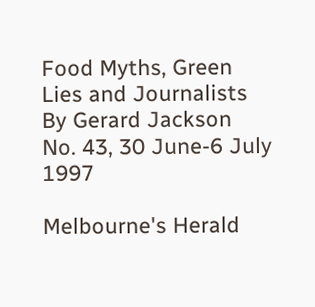Food Myths, Green
Lies and Journalists
By Gerard Jackson
No. 43, 30 June-6 July 1997

Melbourne's Herald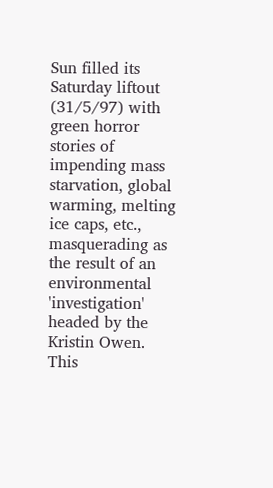Sun filled its Saturday liftout (31/5/97) with green horror stories of impending mass starvation, global warming, melting ice caps, etc., masquerading as the result of an environmental 'investigation' headed by the Kristin Owen. This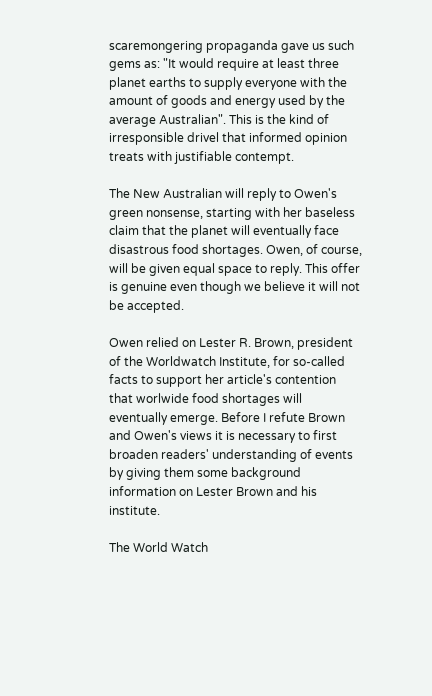scaremongering propaganda gave us such gems as: "It would require at least three planet earths to supply everyone with the amount of goods and energy used by the average Australian". This is the kind of irresponsible drivel that informed opinion treats with justifiable contempt.

The New Australian will reply to Owen's green nonsense, starting with her baseless claim that the planet will eventually face disastrous food shortages. Owen, of course, will be given equal space to reply. This offer is genuine even though we believe it will not be accepted.

Owen relied on Lester R. Brown, president of the Worldwatch Institute, for so-called facts to support her article's contention that worlwide food shortages will eventually emerge. Before I refute Brown and Owen's views it is necessary to first broaden readers' understanding of events by giving them some background information on Lester Brown and his institute.

The World Watch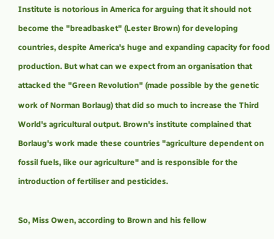Institute is notorious in America for arguing that it should not become the "breadbasket" (Lester Brown) for developing countries, despite America's huge and expanding capacity for food production. But what can we expect from an organisation that attacked the "Green Revolution" (made possible by the genetic work of Norman Borlaug) that did so much to increase the Third World's agricultural output. Brown's institute complained that Borlaug's work made these countries "agriculture dependent on fossil fuels, like our agriculture" and is responsible for the introduction of fertiliser and pesticides.

So, Miss Owen, according to Brown and his fellow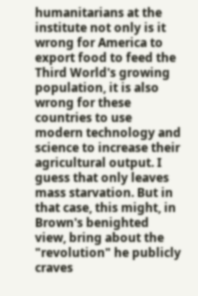humanitarians at the institute not only is it wrong for America to export food to feed the Third World's growing population, it is also wrong for these countries to use modern technology and science to increase their agricultural output. I guess that only leaves mass starvation. But in that case, this might, in Brown's benighted view, bring about the "revolution" he publicly craves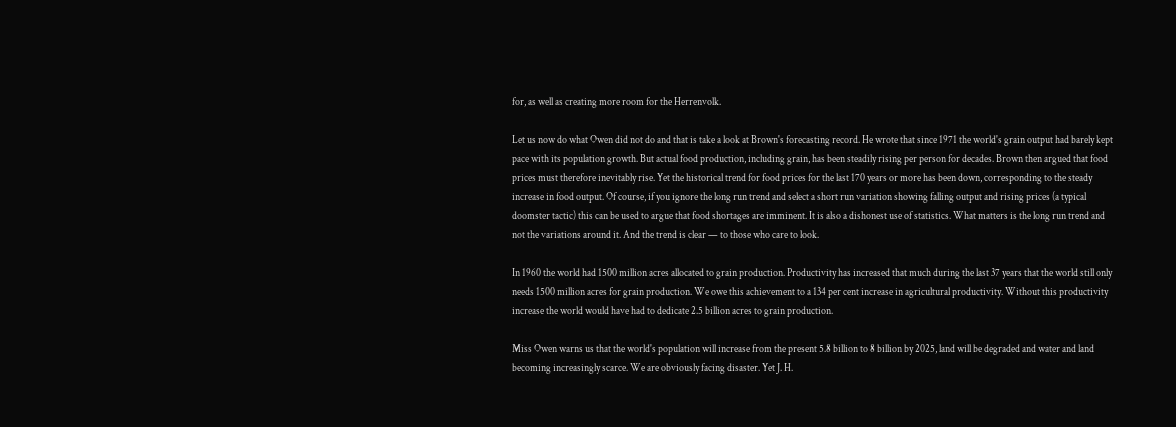for, as well as creating more room for the Herrenvolk.

Let us now do what Owen did not do and that is take a look at Brown's forecasting record. He wrote that since 1971 the world's grain output had barely kept pace with its population growth. But actual food production, including grain, has been steadily rising per person for decades. Brown then argued that food prices must therefore inevitably rise. Yet the historical trend for food prices for the last 170 years or more has been down, corresponding to the steady increase in food output. Of course, if you ignore the long run trend and select a short run variation showing falling output and rising prices (a typical doomster tactic) this can be used to argue that food shortages are imminent. It is also a dishonest use of statistics. What matters is the long run trend and not the variations around it. And the trend is clear — to those who care to look.

In 1960 the world had 1500 million acres allocated to grain production. Productivity has increased that much during the last 37 years that the world still only needs 1500 million acres for grain production. We owe this achievement to a 134 per cent increase in agricultural productivity. Without this productivity increase the world would have had to dedicate 2.5 billion acres to grain production.

Miss Owen warns us that the world's population will increase from the present 5.8 billion to 8 billion by 2025, land will be degraded and water and land becoming increasingly scarce. We are obviously facing disaster. Yet J. H.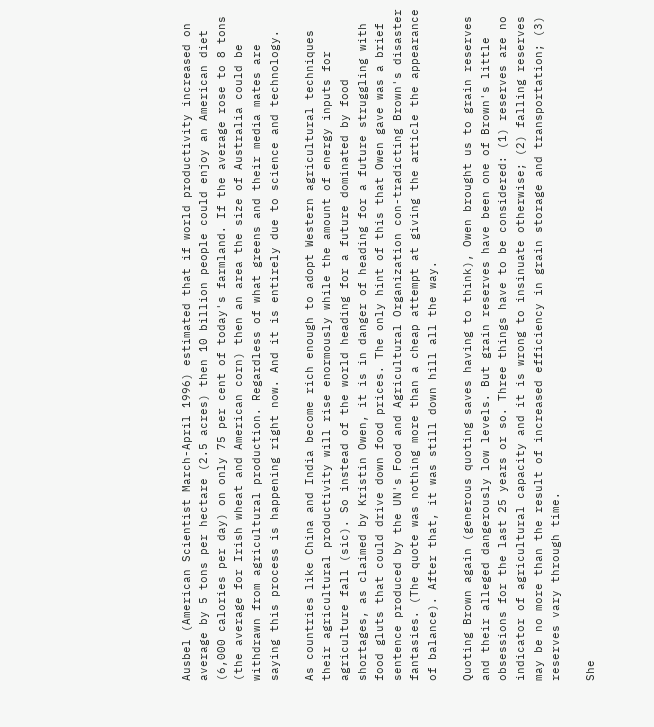Ausbel (American Scientist March-April 1996) estimated that if world productivity increased on average by 5 tons per hectare (2.5 acres) then 10 billion people could enjoy an American diet (6,000 calories per day) on only 75 per cent of today's farmland. If the average rose to 8 tons (the average for Irish wheat and American corn) then an area the size of Australia could be withdrawn from agricultural production. Regardless of what greens and their media mates are saying this process is happening right now. And it is entirely due to science and technology.

As countries like China and India become rich enough to adopt Western agricultural techniques their agricultural productivity will rise enormously while the amount of energy inputs for agriculture fall (sic). So instead of the world heading for a future dominated by food shortages, as claimed by Kristin Owen, it is in danger of heading for a future struggling with food gluts that could drive down food prices. The only hint of this that Owen gave was a brief sentence produced by the UN's Food and Agricultural Organization con-tradicting Brown's disaster fantasies. (The quote was nothing more than a cheap attempt at giving the article the appearance of balance). After that, it was still down hill all the way.

Quoting Brown again (generous quoting saves having to think), Owen brought us to grain reserves and their alleged dangerously low levels. But grain reserves have been one of Brown's little obsessions for the last 25 years or so. Three things have to be considered: (1) reserves are no indicator of agricultural capacity and it is wrong to insinuate otherwise; (2) falling reserves may be no more than the result of increased efficiency in grain storage and transportation; (3) reserves vary through time.

She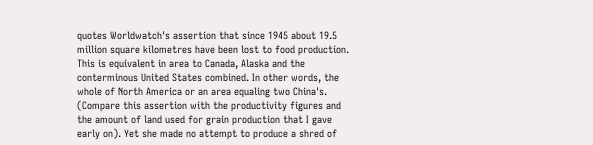quotes Worldwatch's assertion that since 1945 about 19.5 million square kilometres have been lost to food production. This is equivalent in area to Canada, Alaska and the conterminous United States combined. In other words, the whole of North America or an area equaling two China's. (Compare this assertion with the productivity figures and the amount of land used for grain production that I gave early on). Yet she made no attempt to produce a shred of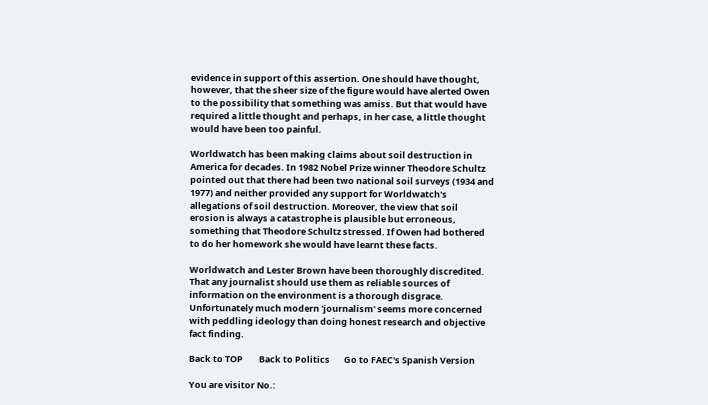evidence in support of this assertion. One should have thought, however, that the sheer size of the figure would have alerted Owen to the possibility that something was amiss. But that would have required a little thought and perhaps, in her case, a little thought would have been too painful.

Worldwatch has been making claims about soil destruction in America for decades. In 1982 Nobel Prize winner Theodore Schultz pointed out that there had been two national soil surveys (1934 and 1977) and neither provided any support for Worldwatch's allegations of soil destruction. Moreover, the view that soil erosion is always a catastrophe is plausible but erroneous, something that Theodore Schultz stressed. If Owen had bothered to do her homework she would have learnt these facts.

Worldwatch and Lester Brown have been thoroughly discredited. That any journalist should use them as reliable sources of information on the environment is a thorough disgrace. Unfortunately much modern 'journalism' seems more concerned with peddling ideology than doing honest research and objective fact finding.

Back to TOP        Back to Politics       Go to FAEC's Spanish Version

You are visitor No.: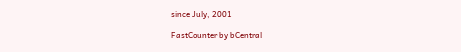since July, 2001

FastCounter by bCentral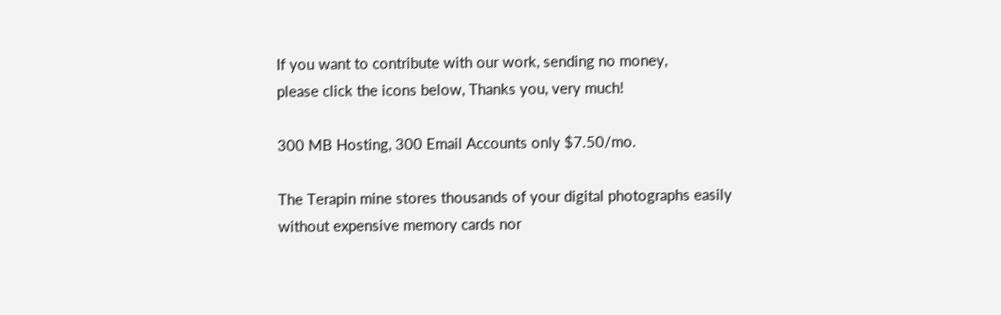If you want to contribute with our work, sending no money,
please click the icons below, Thanks you, very much!

300 MB Hosting, 300 Email Accounts only $7.50/mo.

The Terapin mine stores thousands of your digital photographs easily
without expensive memory cards nor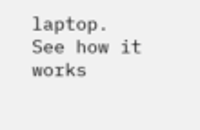laptop. See how it works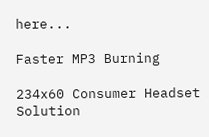here...

Faster MP3 Burning

234x60 Consumer Headset Solution